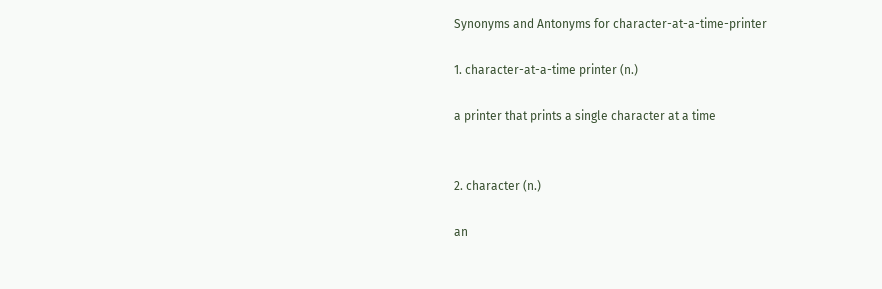Synonyms and Antonyms for character-at-a-time-printer

1. character-at-a-time printer (n.)

a printer that prints a single character at a time


2. character (n.)

an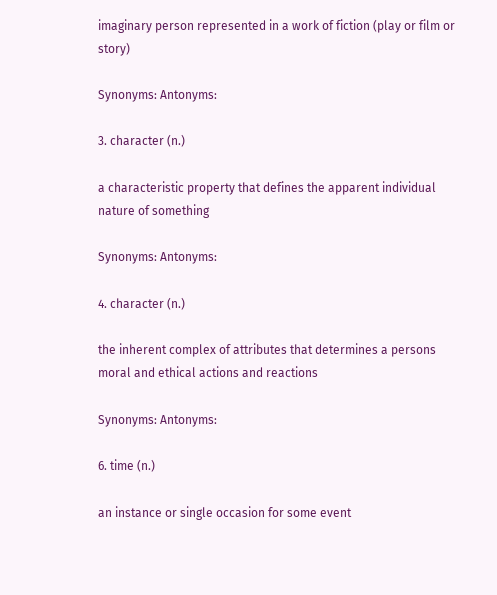imaginary person represented in a work of fiction (play or film or story)

Synonyms: Antonyms:

3. character (n.)

a characteristic property that defines the apparent individual nature of something

Synonyms: Antonyms:

4. character (n.)

the inherent complex of attributes that determines a persons moral and ethical actions and reactions

Synonyms: Antonyms:

6. time (n.)

an instance or single occasion for some event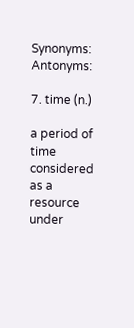Synonyms: Antonyms:

7. time (n.)

a period of time considered as a resource under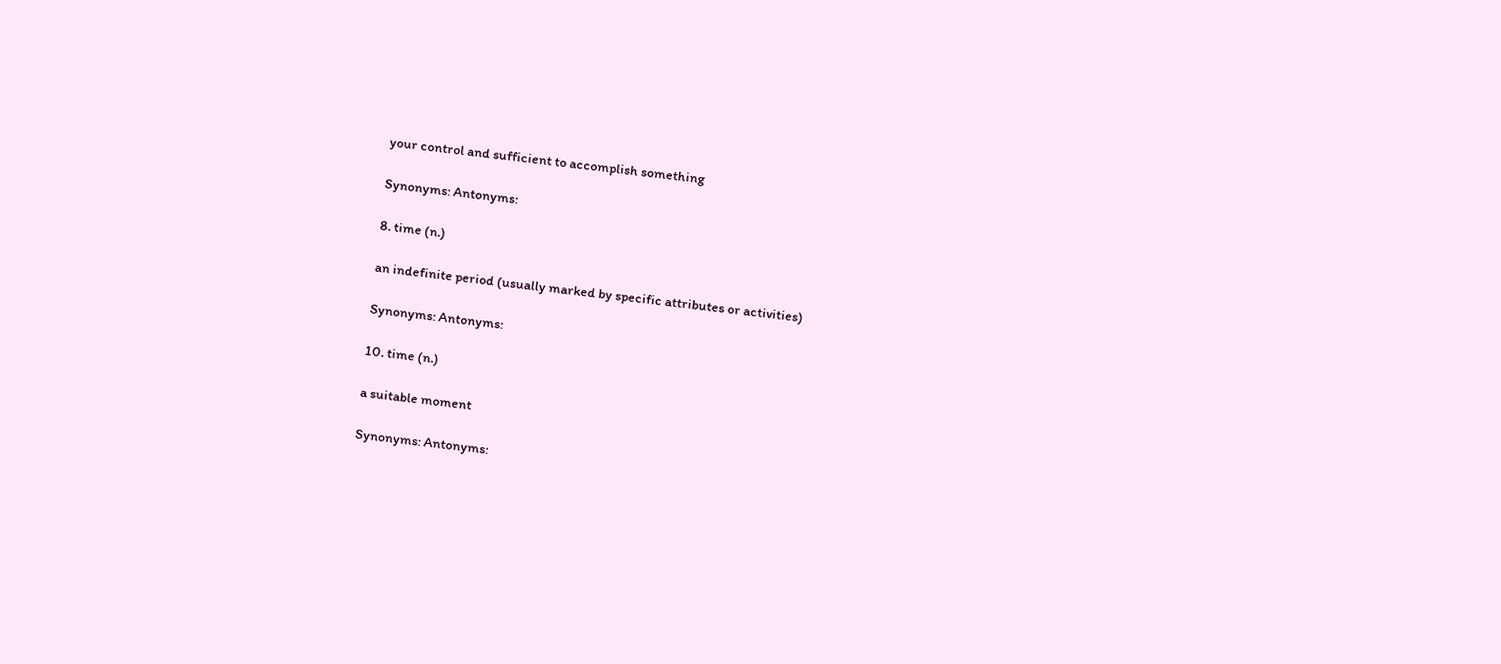your control and sufficient to accomplish something

Synonyms: Antonyms:

8. time (n.)

an indefinite period (usually marked by specific attributes or activities)

Synonyms: Antonyms:

10. time (n.)

a suitable moment

Synonyms: Antonyms: